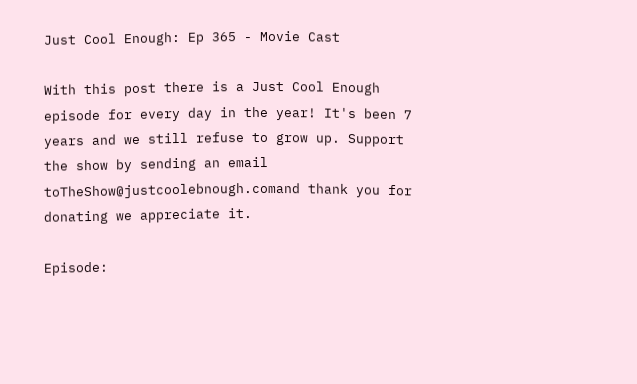Just Cool Enough: Ep 365 - Movie Cast

With this post there is a Just Cool Enough episode for every day in the year! It's been 7 years and we still refuse to grow up. Support the show by sending an email toTheShow@justcoolebnough.comand thank you for donating we appreciate it.

Episode: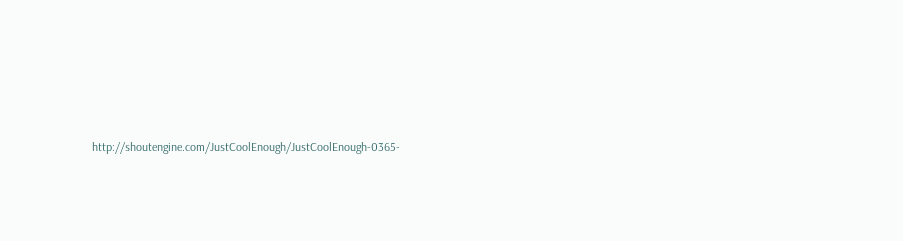http://shoutengine.com/JustCoolEnough/JustCoolEnough-0365-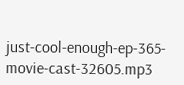just-cool-enough-ep-365-movie-cast-32605.mp3